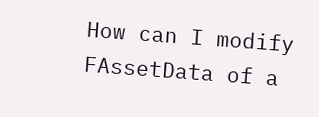How can I modify FAssetData of a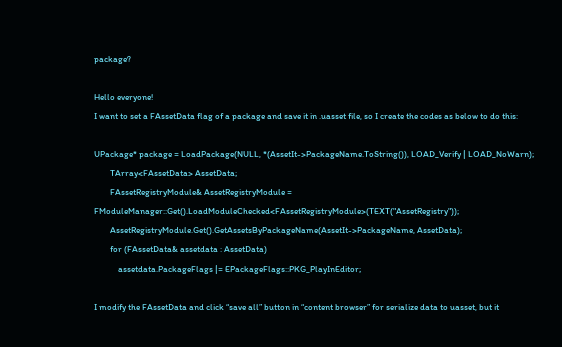package?

Hello everyone!
I want to set a FAssetData flag of a package and save it in .uasset file, so I create the codes as below to do this:

UPackage* package = LoadPackage(NULL, *(AssetIt->PackageName.ToString()), LOAD_Verify | LOAD_NoWarn);
        TArray<FAssetData> AssetData;
        FAssetRegistryModule& AssetRegistryModule = FModuleManager::Get().LoadModuleChecked<FAssetRegistryModule>(TEXT("AssetRegistry"));
        AssetRegistryModule.Get().GetAssetsByPackageName(AssetIt->PackageName, AssetData);
        for (FAssetData& assetdata : AssetData)
            assetdata.PackageFlags |= EPackageFlags::PKG_PlayInEditor;

I modify the FAssetData and click “save all” button in “content browser” for serialize data to uasset, but it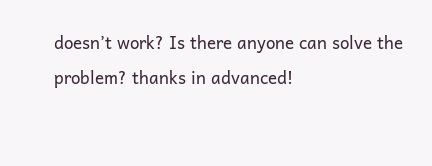doesn’t work? Is there anyone can solve the problem? thanks in advanced!